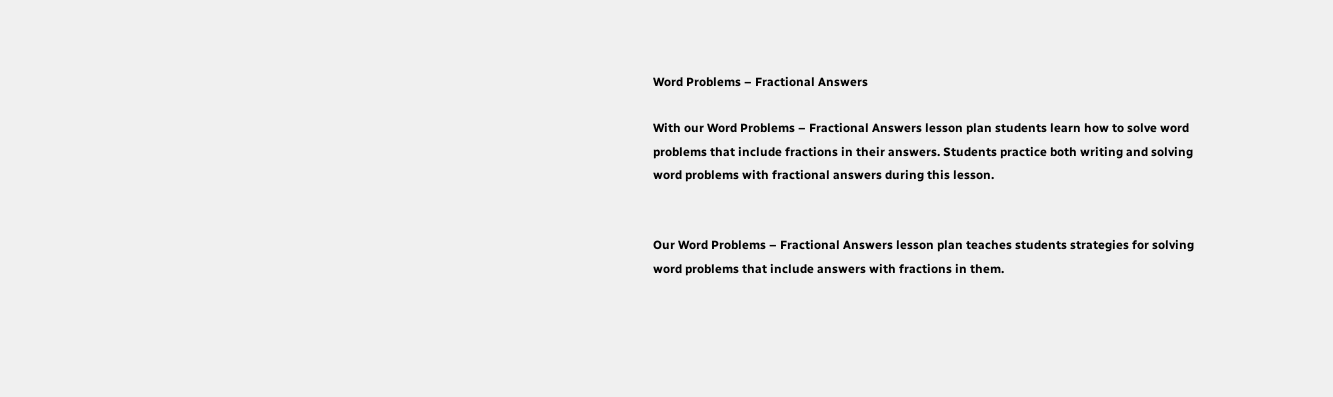Word Problems – Fractional Answers

With our Word Problems – Fractional Answers lesson plan students learn how to solve word problems that include fractions in their answers. Students practice both writing and solving word problems with fractional answers during this lesson.


Our Word Problems – Fractional Answers lesson plan teaches students strategies for solving word problems that include answers with fractions in them.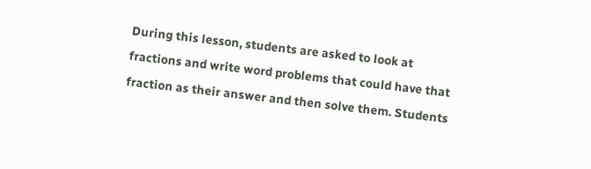During this lesson, students are asked to look at fractions and write word problems that could have that fraction as their answer and then solve them. Students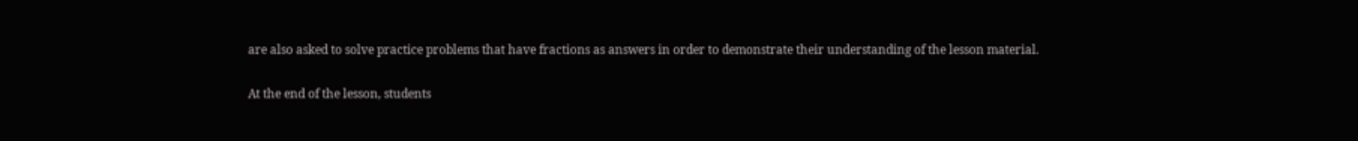are also asked to solve practice problems that have fractions as answers in order to demonstrate their understanding of the lesson material.

At the end of the lesson, students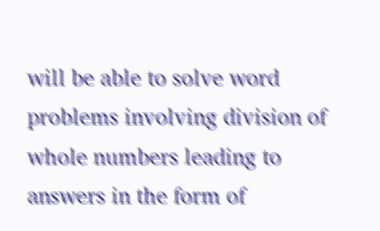will be able to solve word problems involving division of whole numbers leading to answers in the form of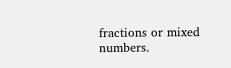fractions or mixed numbers.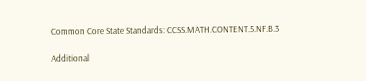Common Core State Standards: CCSS.MATH.CONTENT.5.NF.B.3

Additional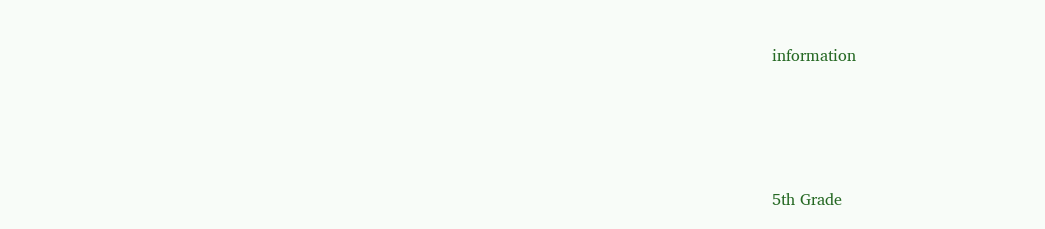information




5th Grade